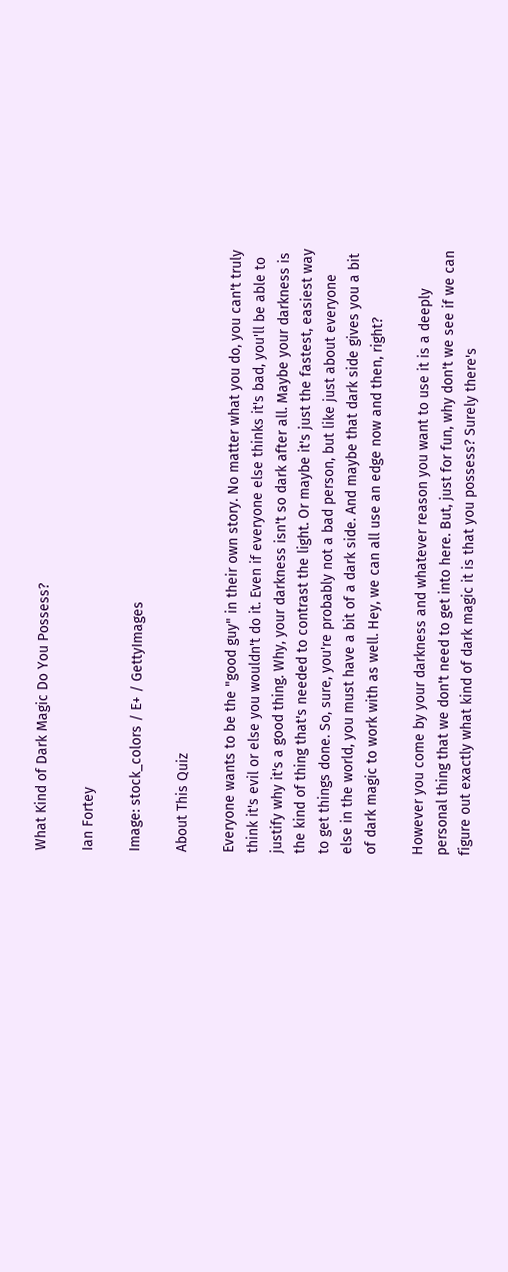What Kind of Dark Magic Do You Possess?

Ian Fortey

Image: stock_colors / E+ / GettyImages

About This Quiz

Everyone wants to be the "good guy" in their own story. No matter what you do, you can't truly think it's evil or else you wouldn't do it. Even if everyone else thinks it's bad, you'll be able to justify why it's a good thing. Why, your darkness isn't so dark after all. Maybe your darkness is the kind of thing that's needed to contrast the light. Or maybe it's just the fastest, easiest way to get things done. So, sure, you're probably not a bad person, but like just about everyone else in the world, you must have a bit of a dark side. And maybe that dark side gives you a bit of dark magic to work with as well. Hey, we can all use an edge now and then, right?

However you come by your darkness and whatever reason you want to use it is a deeply personal thing that we don't need to get into here. But, just for fun, why don't we see if we can figure out exactly what kind of dark magic it is that you possess? Surely there's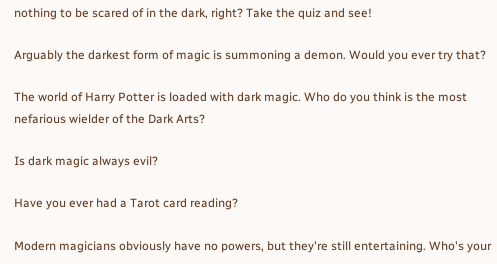nothing to be scared of in the dark, right? Take the quiz and see!

Arguably the darkest form of magic is summoning a demon. Would you ever try that?

The world of Harry Potter is loaded with dark magic. Who do you think is the most nefarious wielder of the Dark Arts?

Is dark magic always evil?

Have you ever had a Tarot card reading?

Modern magicians obviously have no powers, but they're still entertaining. Who's your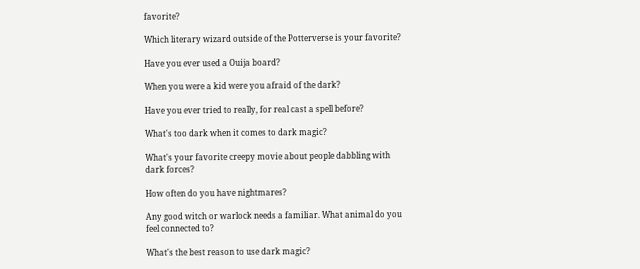favorite?

Which literary wizard outside of the Potterverse is your favorite?

Have you ever used a Ouija board?

When you were a kid were you afraid of the dark?

Have you ever tried to really, for real cast a spell before?

What's too dark when it comes to dark magic?

What's your favorite creepy movie about people dabbling with dark forces?

How often do you have nightmares?

Any good witch or warlock needs a familiar. What animal do you feel connected to?

What's the best reason to use dark magic?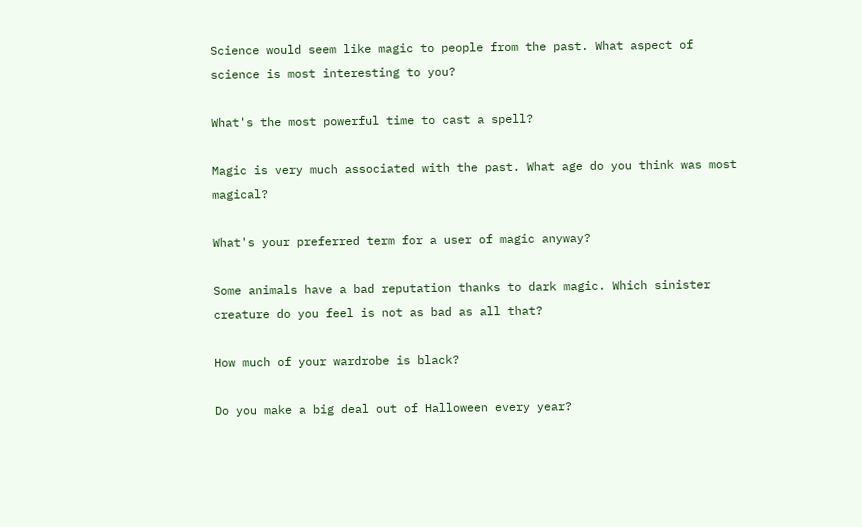Science would seem like magic to people from the past. What aspect of science is most interesting to you?

What's the most powerful time to cast a spell?

Magic is very much associated with the past. What age do you think was most magical?

What's your preferred term for a user of magic anyway?

Some animals have a bad reputation thanks to dark magic. Which sinister creature do you feel is not as bad as all that?

How much of your wardrobe is black?

Do you make a big deal out of Halloween every year?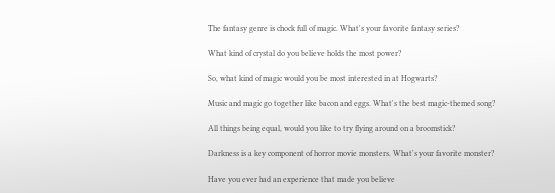The fantasy genre is chock full of magic. What's your favorite fantasy series?

What kind of crystal do you believe holds the most power?

So, what kind of magic would you be most interested in at Hogwarts?

Music and magic go together like bacon and eggs. What's the best magic-themed song?

All things being equal, would you like to try flying around on a broomstick?

Darkness is a key component of horror movie monsters. What's your favorite monster?

Have you ever had an experience that made you believe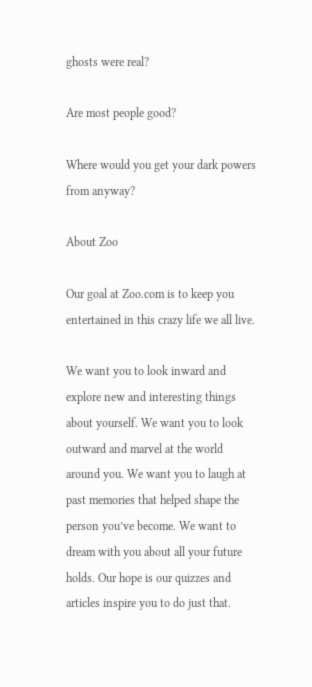ghosts were real?

Are most people good?

Where would you get your dark powers from anyway?

About Zoo

Our goal at Zoo.com is to keep you entertained in this crazy life we all live.

We want you to look inward and explore new and interesting things about yourself. We want you to look outward and marvel at the world around you. We want you to laugh at past memories that helped shape the person you’ve become. We want to dream with you about all your future holds. Our hope is our quizzes and articles inspire you to do just that.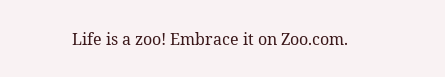Life is a zoo! Embrace it on Zoo.com.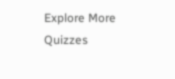Explore More Quizzes